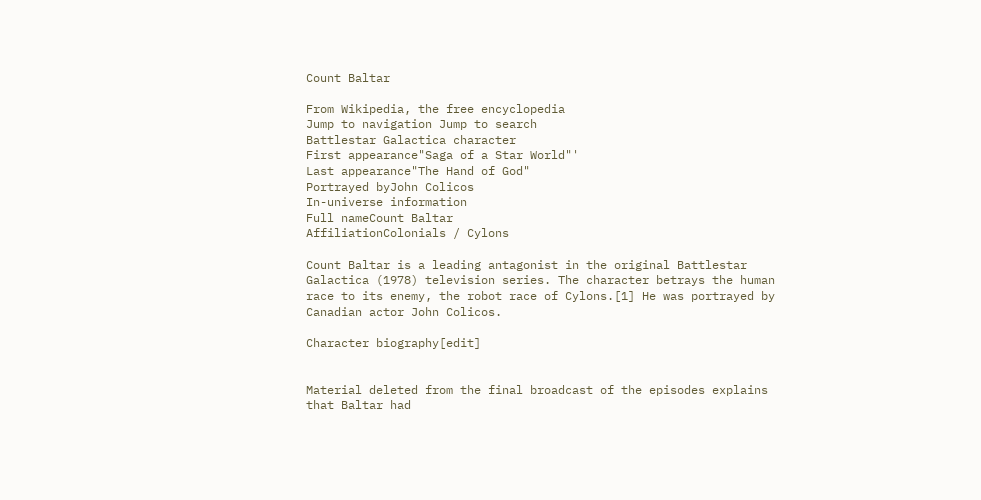Count Baltar

From Wikipedia, the free encyclopedia
Jump to navigation Jump to search
Battlestar Galactica character
First appearance"Saga of a Star World"'
Last appearance"The Hand of God"
Portrayed byJohn Colicos
In-universe information
Full nameCount Baltar
AffiliationColonials / Cylons

Count Baltar is a leading antagonist in the original Battlestar Galactica (1978) television series. The character betrays the human race to its enemy, the robot race of Cylons.[1] He was portrayed by Canadian actor John Colicos.

Character biography[edit]


Material deleted from the final broadcast of the episodes explains that Baltar had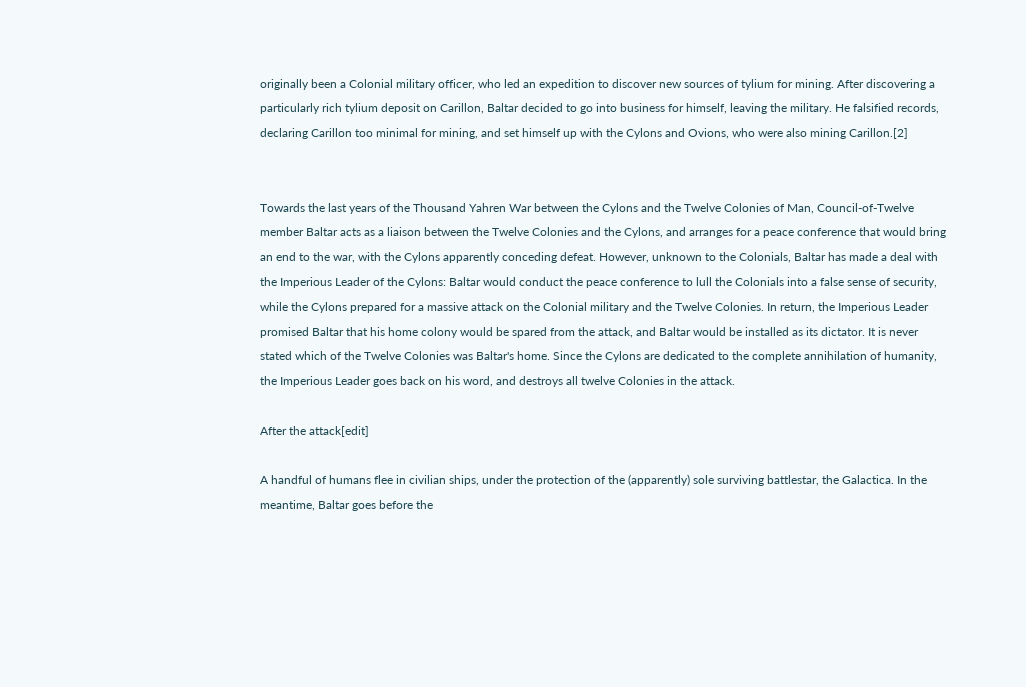originally been a Colonial military officer, who led an expedition to discover new sources of tylium for mining. After discovering a particularly rich tylium deposit on Carillon, Baltar decided to go into business for himself, leaving the military. He falsified records, declaring Carillon too minimal for mining, and set himself up with the Cylons and Ovions, who were also mining Carillon.[2]


Towards the last years of the Thousand Yahren War between the Cylons and the Twelve Colonies of Man, Council-of-Twelve member Baltar acts as a liaison between the Twelve Colonies and the Cylons, and arranges for a peace conference that would bring an end to the war, with the Cylons apparently conceding defeat. However, unknown to the Colonials, Baltar has made a deal with the Imperious Leader of the Cylons: Baltar would conduct the peace conference to lull the Colonials into a false sense of security, while the Cylons prepared for a massive attack on the Colonial military and the Twelve Colonies. In return, the Imperious Leader promised Baltar that his home colony would be spared from the attack, and Baltar would be installed as its dictator. It is never stated which of the Twelve Colonies was Baltar's home. Since the Cylons are dedicated to the complete annihilation of humanity, the Imperious Leader goes back on his word, and destroys all twelve Colonies in the attack.

After the attack[edit]

A handful of humans flee in civilian ships, under the protection of the (apparently) sole surviving battlestar, the Galactica. In the meantime, Baltar goes before the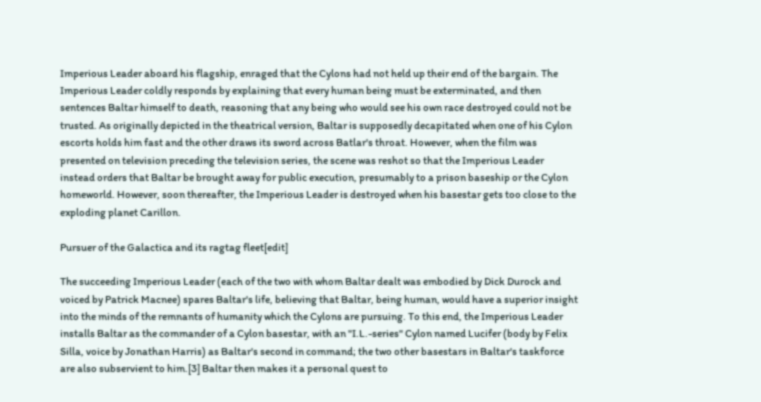Imperious Leader aboard his flagship, enraged that the Cylons had not held up their end of the bargain. The Imperious Leader coldly responds by explaining that every human being must be exterminated, and then sentences Baltar himself to death, reasoning that any being who would see his own race destroyed could not be trusted. As originally depicted in the theatrical version, Baltar is supposedly decapitated when one of his Cylon escorts holds him fast and the other draws its sword across Batlar's throat. However, when the film was presented on television preceding the television series, the scene was reshot so that the Imperious Leader instead orders that Baltar be brought away for public execution, presumably to a prison baseship or the Cylon homeworld. However, soon thereafter, the Imperious Leader is destroyed when his basestar gets too close to the exploding planet Carillon.

Pursuer of the Galactica and its ragtag fleet[edit]

The succeeding Imperious Leader (each of the two with whom Baltar dealt was embodied by Dick Durock and voiced by Patrick Macnee) spares Baltar's life, believing that Baltar, being human, would have a superior insight into the minds of the remnants of humanity which the Cylons are pursuing. To this end, the Imperious Leader installs Baltar as the commander of a Cylon basestar, with an "I.L.-series" Cylon named Lucifer (body by Felix Silla, voice by Jonathan Harris) as Baltar's second in command; the two other basestars in Baltar's taskforce are also subservient to him.[3] Baltar then makes it a personal quest to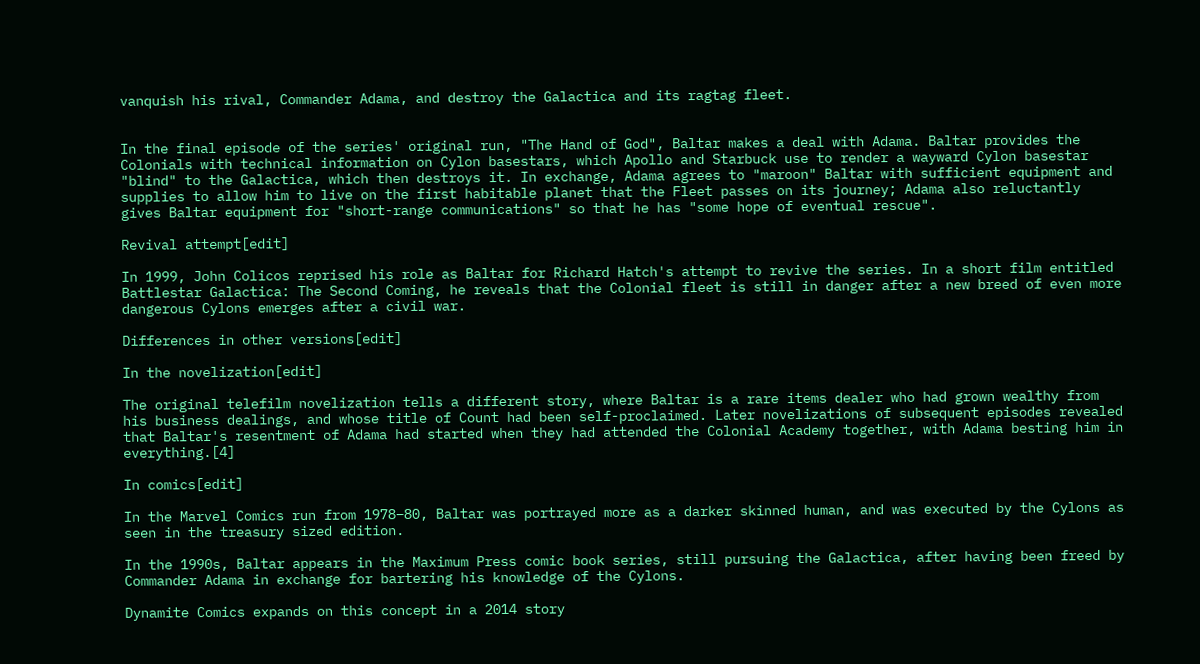vanquish his rival, Commander Adama, and destroy the Galactica and its ragtag fleet.


In the final episode of the series' original run, "The Hand of God", Baltar makes a deal with Adama. Baltar provides the Colonials with technical information on Cylon basestars, which Apollo and Starbuck use to render a wayward Cylon basestar "blind" to the Galactica, which then destroys it. In exchange, Adama agrees to "maroon" Baltar with sufficient equipment and supplies to allow him to live on the first habitable planet that the Fleet passes on its journey; Adama also reluctantly gives Baltar equipment for "short-range communications" so that he has "some hope of eventual rescue".

Revival attempt[edit]

In 1999, John Colicos reprised his role as Baltar for Richard Hatch's attempt to revive the series. In a short film entitled Battlestar Galactica: The Second Coming, he reveals that the Colonial fleet is still in danger after a new breed of even more dangerous Cylons emerges after a civil war.

Differences in other versions[edit]

In the novelization[edit]

The original telefilm novelization tells a different story, where Baltar is a rare items dealer who had grown wealthy from his business dealings, and whose title of Count had been self-proclaimed. Later novelizations of subsequent episodes revealed that Baltar's resentment of Adama had started when they had attended the Colonial Academy together, with Adama besting him in everything.[4]

In comics[edit]

In the Marvel Comics run from 1978–80, Baltar was portrayed more as a darker skinned human, and was executed by the Cylons as seen in the treasury sized edition.

In the 1990s, Baltar appears in the Maximum Press comic book series, still pursuing the Galactica, after having been freed by Commander Adama in exchange for bartering his knowledge of the Cylons.

Dynamite Comics expands on this concept in a 2014 story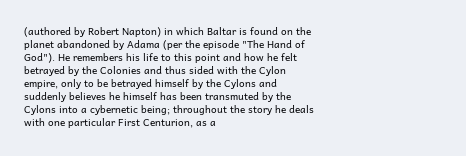(authored by Robert Napton) in which Baltar is found on the planet abandoned by Adama (per the episode "The Hand of God"). He remembers his life to this point and how he felt betrayed by the Colonies and thus sided with the Cylon empire, only to be betrayed himself by the Cylons and suddenly believes he himself has been transmuted by the Cylons into a cybernetic being; throughout the story he deals with one particular First Centurion, as a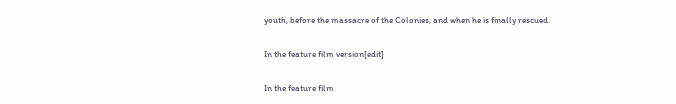youth, before the massacre of the Colonies, and when he is finally rescued.

In the feature film version[edit]

In the feature film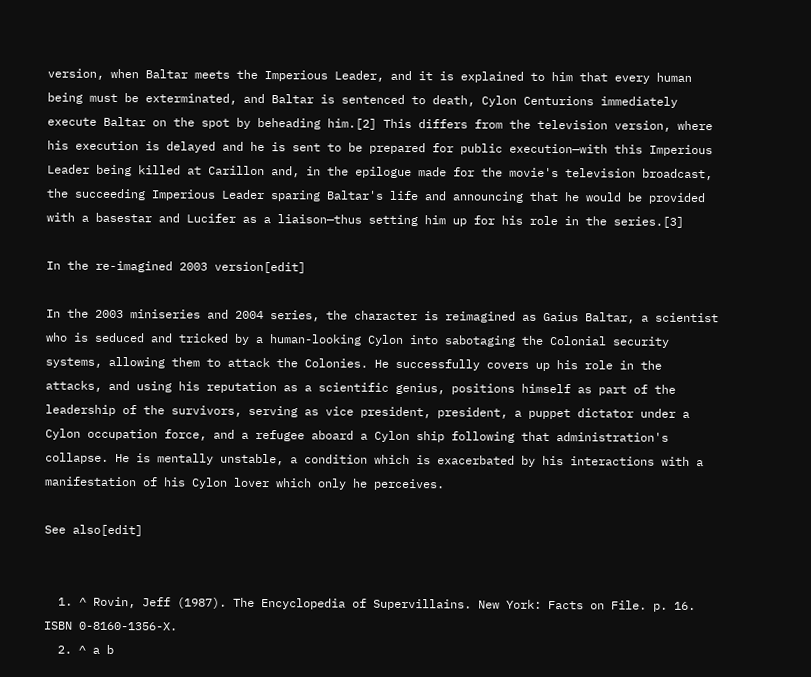version, when Baltar meets the Imperious Leader, and it is explained to him that every human being must be exterminated, and Baltar is sentenced to death, Cylon Centurions immediately execute Baltar on the spot by beheading him.[2] This differs from the television version, where his execution is delayed and he is sent to be prepared for public execution—with this Imperious Leader being killed at Carillon and, in the epilogue made for the movie's television broadcast, the succeeding Imperious Leader sparing Baltar's life and announcing that he would be provided with a basestar and Lucifer as a liaison—thus setting him up for his role in the series.[3]

In the re-imagined 2003 version[edit]

In the 2003 miniseries and 2004 series, the character is reimagined as Gaius Baltar, a scientist who is seduced and tricked by a human-looking Cylon into sabotaging the Colonial security systems, allowing them to attack the Colonies. He successfully covers up his role in the attacks, and using his reputation as a scientific genius, positions himself as part of the leadership of the survivors, serving as vice president, president, a puppet dictator under a Cylon occupation force, and a refugee aboard a Cylon ship following that administration's collapse. He is mentally unstable, a condition which is exacerbated by his interactions with a manifestation of his Cylon lover which only he perceives.

See also[edit]


  1. ^ Rovin, Jeff (1987). The Encyclopedia of Supervillains. New York: Facts on File. p. 16. ISBN 0-8160-1356-X.
  2. ^ a b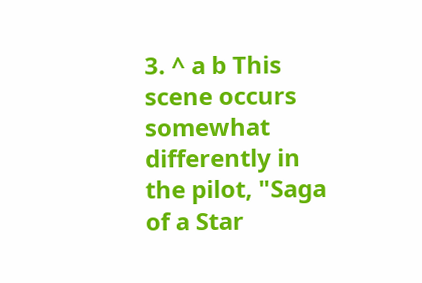3. ^ a b This scene occurs somewhat differently in the pilot, "Saga of a Star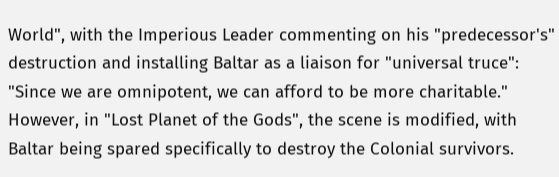World", with the Imperious Leader commenting on his "predecessor's" destruction and installing Baltar as a liaison for "universal truce": "Since we are omnipotent, we can afford to be more charitable." However, in "Lost Planet of the Gods", the scene is modified, with Baltar being spared specifically to destroy the Colonial survivors.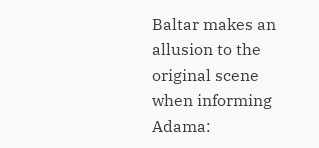Baltar makes an allusion to the original scene when informing Adama: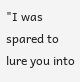"I was spared to lure you into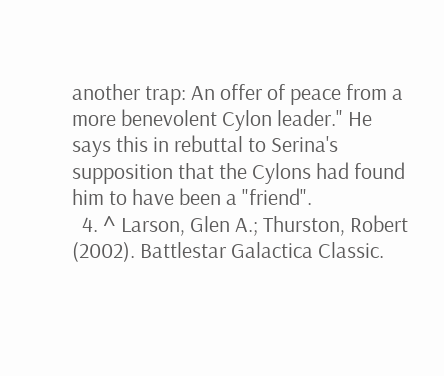another trap: An offer of peace from a more benevolent Cylon leader." He says this in rebuttal to Serina's supposition that the Cylons had found him to have been a "friend".
  4. ^ Larson, Glen A.; Thurston, Robert (2002). Battlestar Galactica Classic.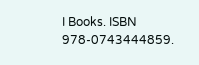I Books. ISBN 978-0743444859.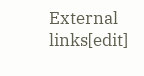External links[edit]